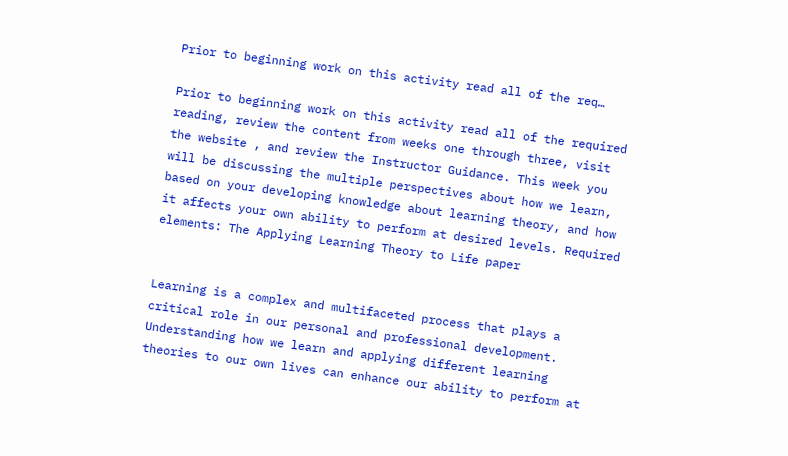Prior to beginning work on this activity read all of the req…

Prior to beginning work on this activity read all of the required reading, review the content from weeks one through three, visit the website , and review the Instructor Guidance. This week you will be discussing the multiple perspectives about how we learn, based on your developing knowledge about learning theory, and how it affects your own ability to perform at desired levels. Required elements: The Applying Learning Theory to Life paper


Learning is a complex and multifaceted process that plays a critical role in our personal and professional development. Understanding how we learn and applying different learning theories to our own lives can enhance our ability to perform at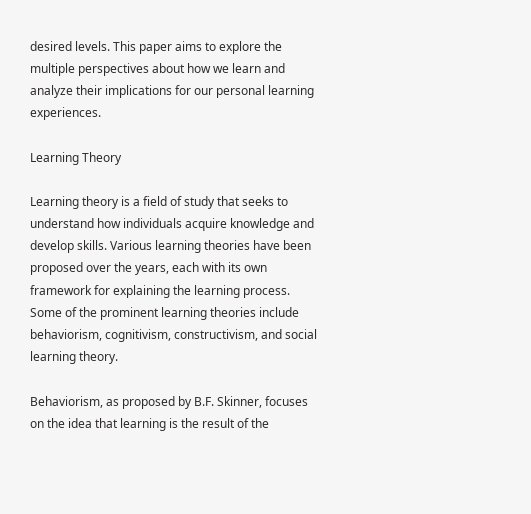desired levels. This paper aims to explore the multiple perspectives about how we learn and analyze their implications for our personal learning experiences.

Learning Theory

Learning theory is a field of study that seeks to understand how individuals acquire knowledge and develop skills. Various learning theories have been proposed over the years, each with its own framework for explaining the learning process. Some of the prominent learning theories include behaviorism, cognitivism, constructivism, and social learning theory.

Behaviorism, as proposed by B.F. Skinner, focuses on the idea that learning is the result of the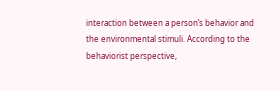interaction between a person’s behavior and the environmental stimuli. According to the behaviorist perspective,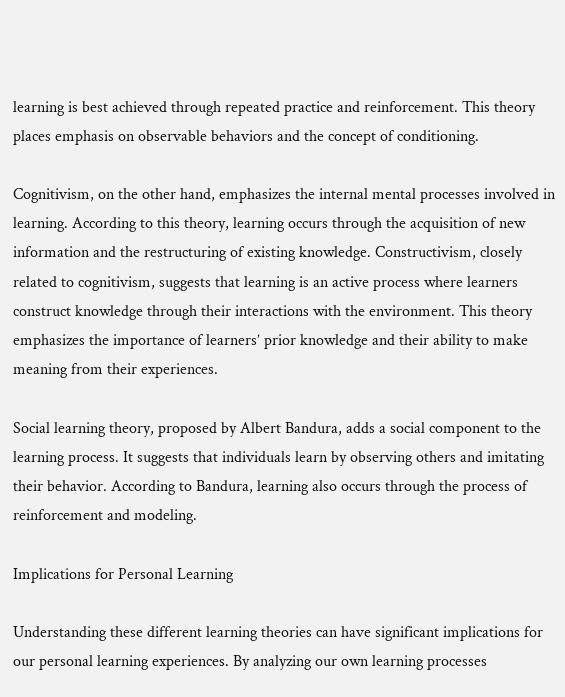learning is best achieved through repeated practice and reinforcement. This theory places emphasis on observable behaviors and the concept of conditioning.

Cognitivism, on the other hand, emphasizes the internal mental processes involved in learning. According to this theory, learning occurs through the acquisition of new information and the restructuring of existing knowledge. Constructivism, closely related to cognitivism, suggests that learning is an active process where learners construct knowledge through their interactions with the environment. This theory emphasizes the importance of learners’ prior knowledge and their ability to make meaning from their experiences.

Social learning theory, proposed by Albert Bandura, adds a social component to the learning process. It suggests that individuals learn by observing others and imitating their behavior. According to Bandura, learning also occurs through the process of reinforcement and modeling.

Implications for Personal Learning

Understanding these different learning theories can have significant implications for our personal learning experiences. By analyzing our own learning processes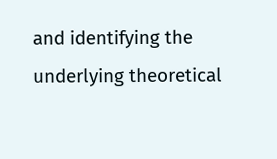and identifying the underlying theoretical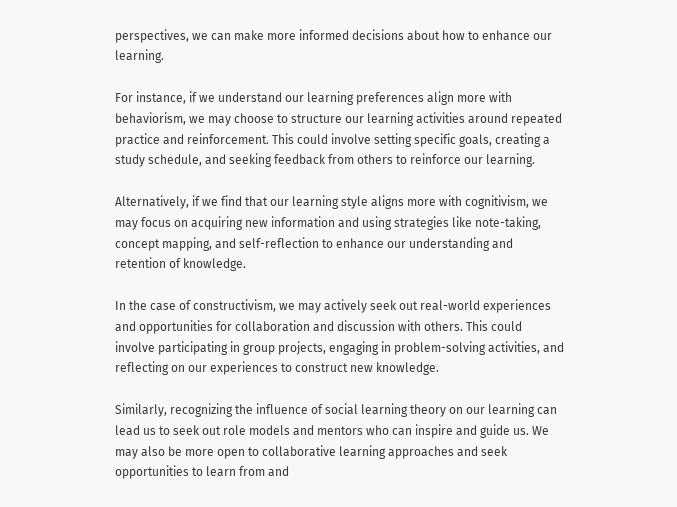perspectives, we can make more informed decisions about how to enhance our learning.

For instance, if we understand our learning preferences align more with behaviorism, we may choose to structure our learning activities around repeated practice and reinforcement. This could involve setting specific goals, creating a study schedule, and seeking feedback from others to reinforce our learning.

Alternatively, if we find that our learning style aligns more with cognitivism, we may focus on acquiring new information and using strategies like note-taking, concept mapping, and self-reflection to enhance our understanding and retention of knowledge.

In the case of constructivism, we may actively seek out real-world experiences and opportunities for collaboration and discussion with others. This could involve participating in group projects, engaging in problem-solving activities, and reflecting on our experiences to construct new knowledge.

Similarly, recognizing the influence of social learning theory on our learning can lead us to seek out role models and mentors who can inspire and guide us. We may also be more open to collaborative learning approaches and seek opportunities to learn from and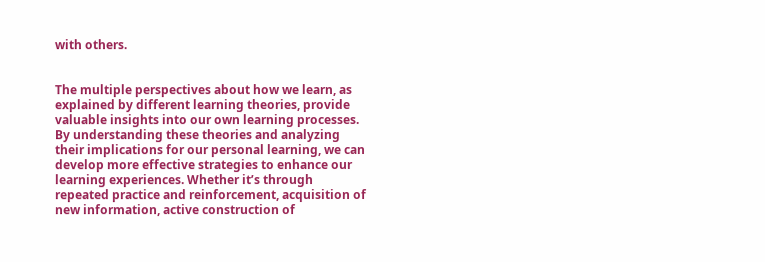with others.


The multiple perspectives about how we learn, as explained by different learning theories, provide valuable insights into our own learning processes. By understanding these theories and analyzing their implications for our personal learning, we can develop more effective strategies to enhance our learning experiences. Whether it’s through repeated practice and reinforcement, acquisition of new information, active construction of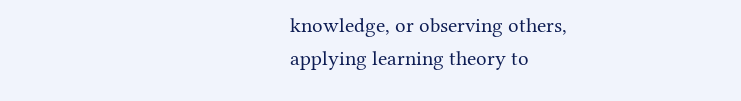knowledge, or observing others, applying learning theory to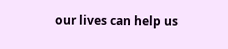our lives can help us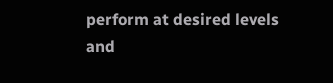perform at desired levels and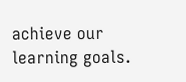achieve our learning goals.